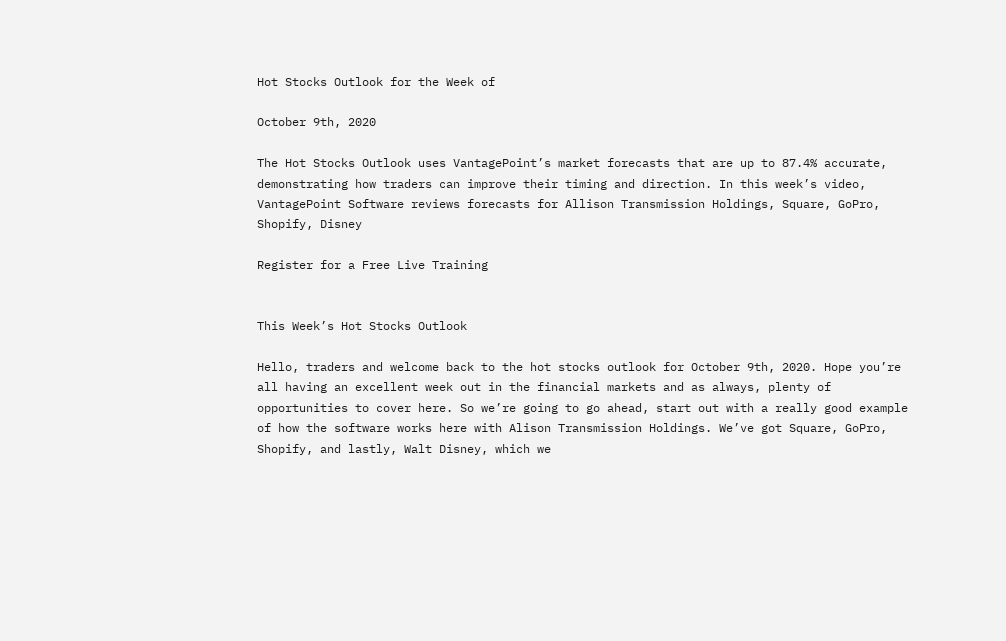Hot Stocks Outlook for the Week of

October 9th, 2020

The Hot Stocks Outlook uses VantagePoint’s market forecasts that are up to 87.4% accurate, demonstrating how traders can improve their timing and direction. In this week’s video, VantagePoint Software reviews forecasts for Allison Transmission Holdings, Square, GoPro, Shopify, Disney

Register for a Free Live Training


This Week’s Hot Stocks Outlook

Hello, traders and welcome back to the hot stocks outlook for October 9th, 2020. Hope you’re all having an excellent week out in the financial markets and as always, plenty of opportunities to cover here. So we’re going to go ahead, start out with a really good example of how the software works here with Alison Transmission Holdings. We’ve got Square, GoPro, Shopify, and lastly, Walt Disney, which we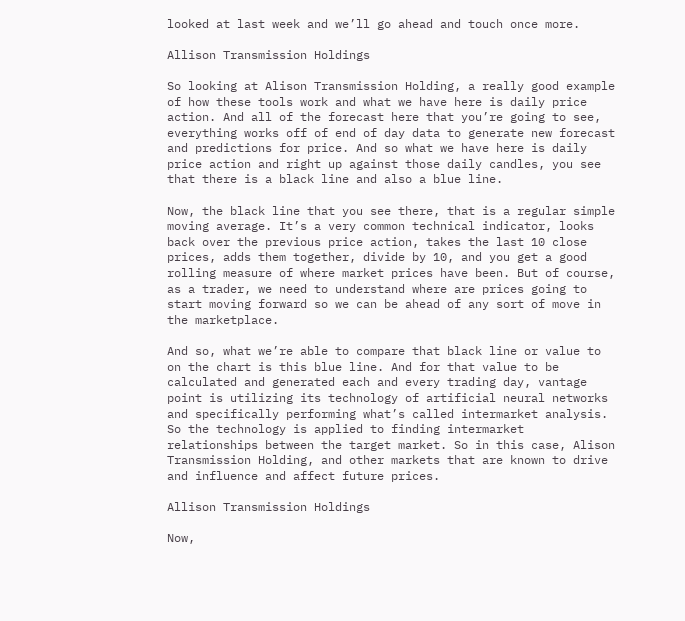looked at last week and we’ll go ahead and touch once more.

Allison Transmission Holdings

So looking at Alison Transmission Holding, a really good example of how these tools work and what we have here is daily price action. And all of the forecast here that you’re going to see, everything works off of end of day data to generate new forecast and predictions for price. And so what we have here is daily price action and right up against those daily candles, you see that there is a black line and also a blue line.

Now, the black line that you see there, that is a regular simple moving average. It’s a very common technical indicator, looks back over the previous price action, takes the last 10 close prices, adds them together, divide by 10, and you get a good rolling measure of where market prices have been. But of course, as a trader, we need to understand where are prices going to start moving forward so we can be ahead of any sort of move in the marketplace.

And so, what we’re able to compare that black line or value to on the chart is this blue line. And for that value to be calculated and generated each and every trading day, vantage point is utilizing its technology of artificial neural networks and specifically performing what’s called intermarket analysis. So the technology is applied to finding intermarket relationships between the target market. So in this case, Alison Transmission Holding, and other markets that are known to drive and influence and affect future prices.

Allison Transmission Holdings

Now,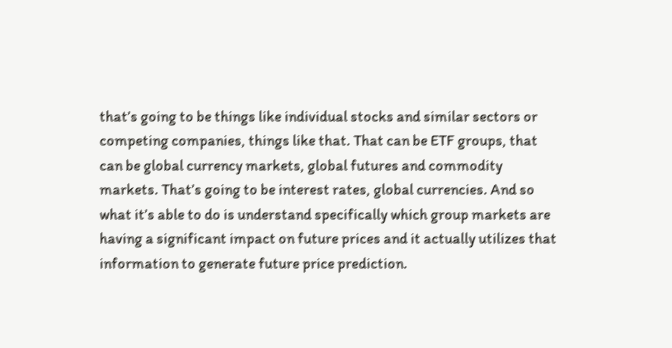that’s going to be things like individual stocks and similar sectors or competing companies, things like that. That can be ETF groups, that can be global currency markets, global futures and commodity markets. That’s going to be interest rates, global currencies. And so what it’s able to do is understand specifically which group markets are having a significant impact on future prices and it actually utilizes that information to generate future price prediction.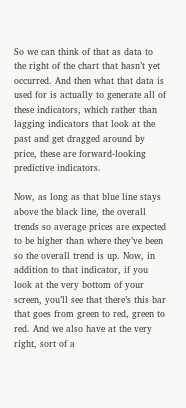So we can think of that as data to the right of the chart that hasn’t yet occurred. And then what that data is used for is actually to generate all of these indicators, which rather than lagging indicators that look at the past and get dragged around by price, these are forward-looking predictive indicators.

Now, as long as that blue line stays above the black line, the overall trends so average prices are expected to be higher than where they’ve been so the overall trend is up. Now, in addition to that indicator, if you look at the very bottom of your screen, you’ll see that there’s this bar that goes from green to red, green to red. And we also have at the very right, sort of a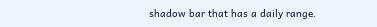shadow bar that has a daily range.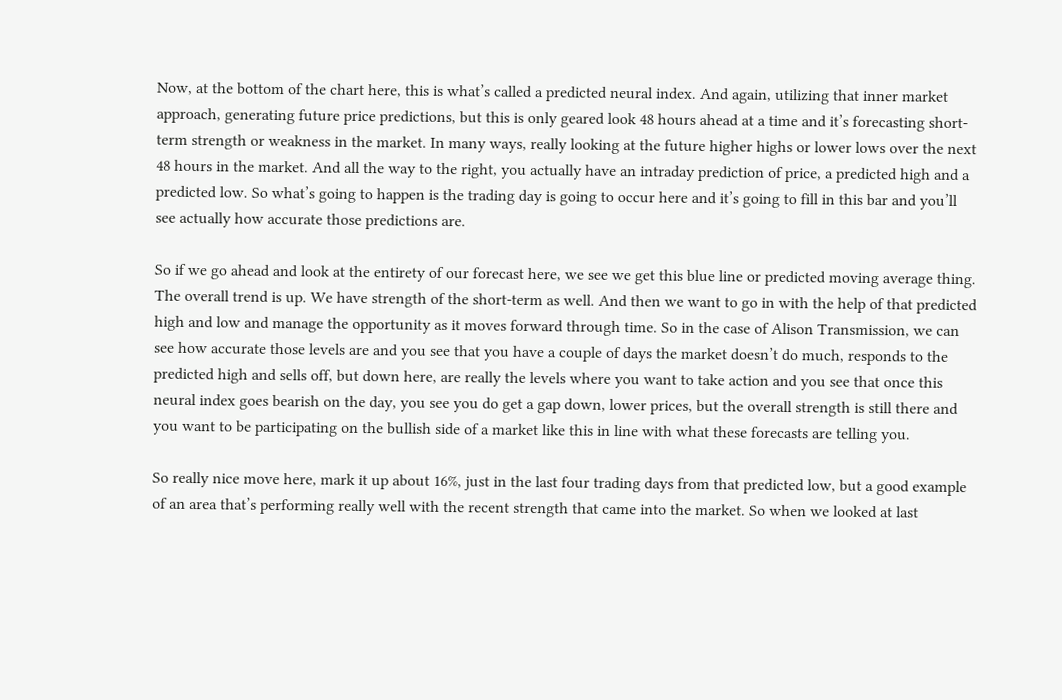Now, at the bottom of the chart here, this is what’s called a predicted neural index. And again, utilizing that inner market approach, generating future price predictions, but this is only geared look 48 hours ahead at a time and it’s forecasting short-term strength or weakness in the market. In many ways, really looking at the future higher highs or lower lows over the next 48 hours in the market. And all the way to the right, you actually have an intraday prediction of price, a predicted high and a predicted low. So what’s going to happen is the trading day is going to occur here and it’s going to fill in this bar and you’ll see actually how accurate those predictions are.

So if we go ahead and look at the entirety of our forecast here, we see we get this blue line or predicted moving average thing. The overall trend is up. We have strength of the short-term as well. And then we want to go in with the help of that predicted high and low and manage the opportunity as it moves forward through time. So in the case of Alison Transmission, we can see how accurate those levels are and you see that you have a couple of days the market doesn’t do much, responds to the predicted high and sells off, but down here, are really the levels where you want to take action and you see that once this neural index goes bearish on the day, you see you do get a gap down, lower prices, but the overall strength is still there and you want to be participating on the bullish side of a market like this in line with what these forecasts are telling you.

So really nice move here, mark it up about 16%, just in the last four trading days from that predicted low, but a good example of an area that’s performing really well with the recent strength that came into the market. So when we looked at last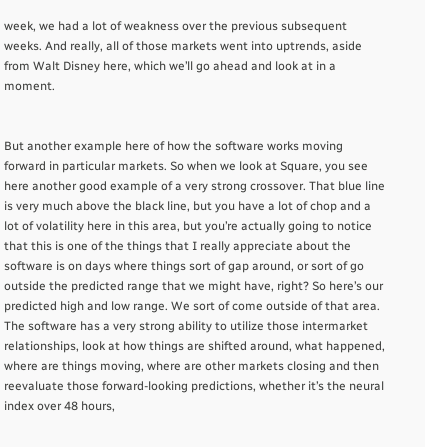week, we had a lot of weakness over the previous subsequent weeks. And really, all of those markets went into uptrends, aside from Walt Disney here, which we’ll go ahead and look at in a moment.


But another example here of how the software works moving forward in particular markets. So when we look at Square, you see here another good example of a very strong crossover. That blue line is very much above the black line, but you have a lot of chop and a lot of volatility here in this area, but you’re actually going to notice that this is one of the things that I really appreciate about the software is on days where things sort of gap around, or sort of go outside the predicted range that we might have, right? So here’s our predicted high and low range. We sort of come outside of that area. The software has a very strong ability to utilize those intermarket relationships, look at how things are shifted around, what happened, where are things moving, where are other markets closing and then reevaluate those forward-looking predictions, whether it’s the neural index over 48 hours,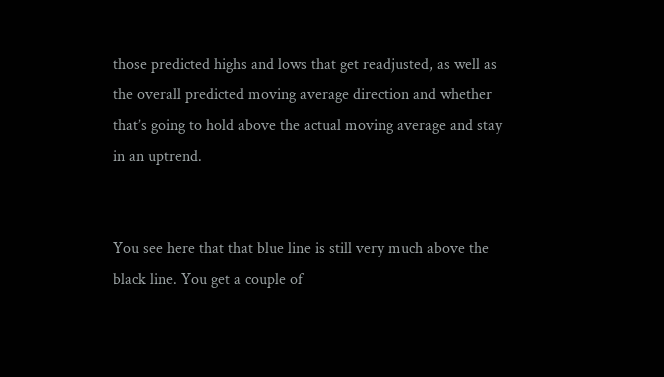those predicted highs and lows that get readjusted, as well as the overall predicted moving average direction and whether that’s going to hold above the actual moving average and stay in an uptrend.


You see here that that blue line is still very much above the black line. You get a couple of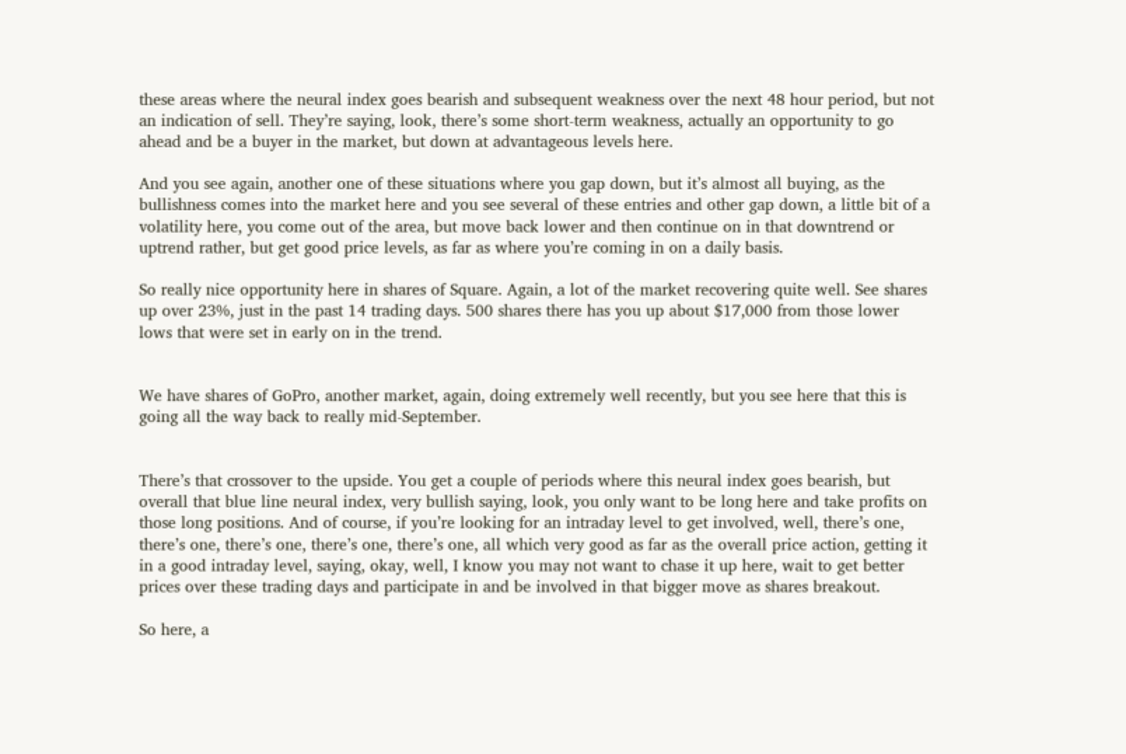these areas where the neural index goes bearish and subsequent weakness over the next 48 hour period, but not an indication of sell. They’re saying, look, there’s some short-term weakness, actually an opportunity to go ahead and be a buyer in the market, but down at advantageous levels here.

And you see again, another one of these situations where you gap down, but it’s almost all buying, as the bullishness comes into the market here and you see several of these entries and other gap down, a little bit of a volatility here, you come out of the area, but move back lower and then continue on in that downtrend or uptrend rather, but get good price levels, as far as where you’re coming in on a daily basis.

So really nice opportunity here in shares of Square. Again, a lot of the market recovering quite well. See shares up over 23%, just in the past 14 trading days. 500 shares there has you up about $17,000 from those lower lows that were set in early on in the trend.


We have shares of GoPro, another market, again, doing extremely well recently, but you see here that this is going all the way back to really mid-September.


There’s that crossover to the upside. You get a couple of periods where this neural index goes bearish, but overall that blue line neural index, very bullish saying, look, you only want to be long here and take profits on those long positions. And of course, if you’re looking for an intraday level to get involved, well, there’s one, there’s one, there’s one, there’s one, there’s one, all which very good as far as the overall price action, getting it in a good intraday level, saying, okay, well, I know you may not want to chase it up here, wait to get better prices over these trading days and participate in and be involved in that bigger move as shares breakout.

So here, a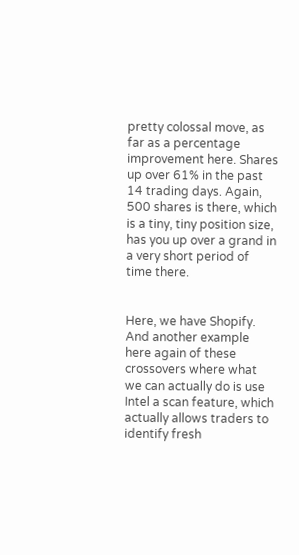pretty colossal move, as far as a percentage improvement here. Shares up over 61% in the past 14 trading days. Again, 500 shares is there, which is a tiny, tiny position size, has you up over a grand in a very short period of time there.


Here, we have Shopify. And another example here again of these crossovers where what we can actually do is use Intel a scan feature, which actually allows traders to identify fresh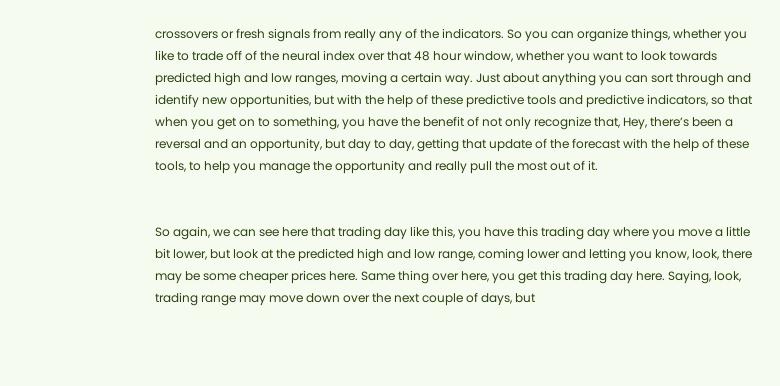crossovers or fresh signals from really any of the indicators. So you can organize things, whether you like to trade off of the neural index over that 48 hour window, whether you want to look towards predicted high and low ranges, moving a certain way. Just about anything you can sort through and identify new opportunities, but with the help of these predictive tools and predictive indicators, so that when you get on to something, you have the benefit of not only recognize that, Hey, there’s been a reversal and an opportunity, but day to day, getting that update of the forecast with the help of these tools, to help you manage the opportunity and really pull the most out of it.


So again, we can see here that trading day like this, you have this trading day where you move a little bit lower, but look at the predicted high and low range, coming lower and letting you know, look, there may be some cheaper prices here. Same thing over here, you get this trading day here. Saying, look, trading range may move down over the next couple of days, but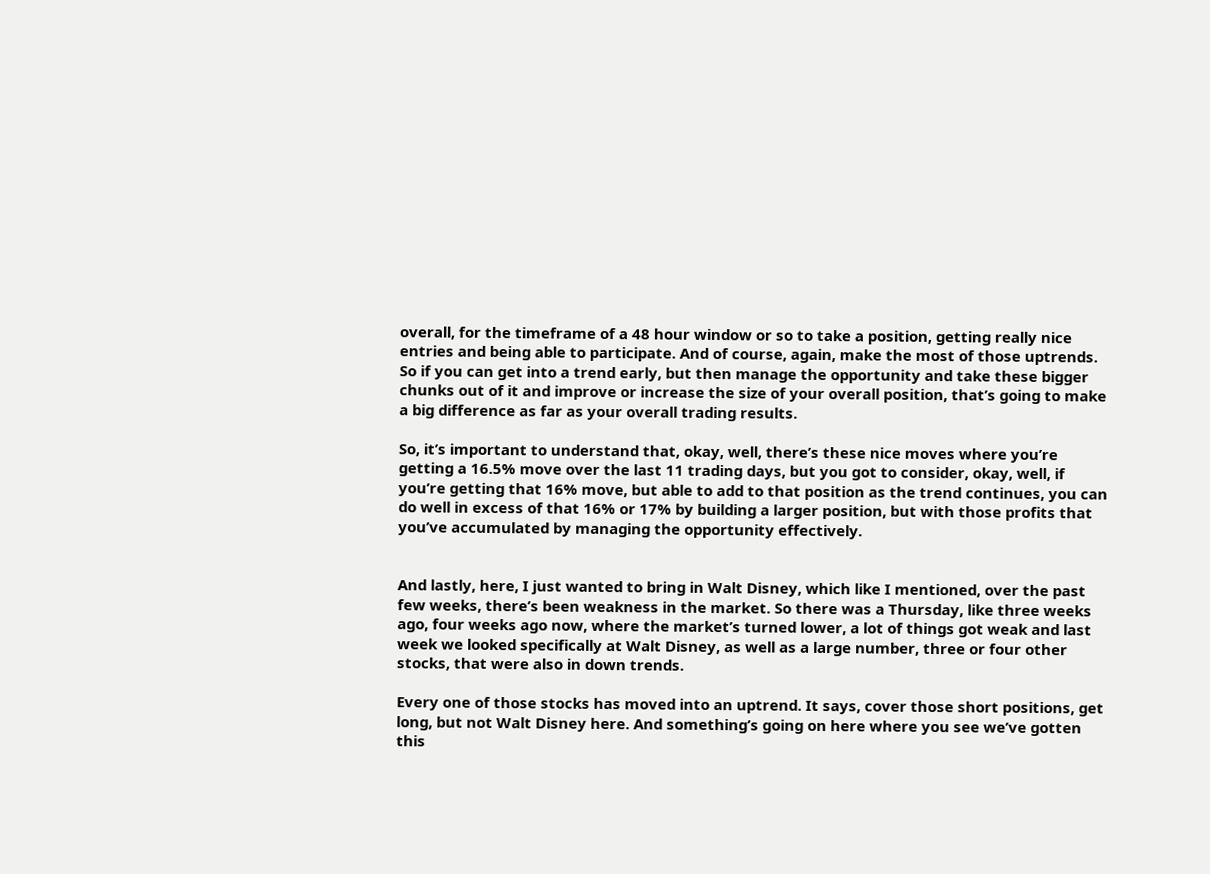overall, for the timeframe of a 48 hour window or so to take a position, getting really nice entries and being able to participate. And of course, again, make the most of those uptrends. So if you can get into a trend early, but then manage the opportunity and take these bigger chunks out of it and improve or increase the size of your overall position, that’s going to make a big difference as far as your overall trading results.

So, it’s important to understand that, okay, well, there’s these nice moves where you’re getting a 16.5% move over the last 11 trading days, but you got to consider, okay, well, if you’re getting that 16% move, but able to add to that position as the trend continues, you can do well in excess of that 16% or 17% by building a larger position, but with those profits that you’ve accumulated by managing the opportunity effectively.


And lastly, here, I just wanted to bring in Walt Disney, which like I mentioned, over the past few weeks, there’s been weakness in the market. So there was a Thursday, like three weeks ago, four weeks ago now, where the market’s turned lower, a lot of things got weak and last week we looked specifically at Walt Disney, as well as a large number, three or four other stocks, that were also in down trends.

Every one of those stocks has moved into an uptrend. It says, cover those short positions, get long, but not Walt Disney here. And something’s going on here where you see we’ve gotten this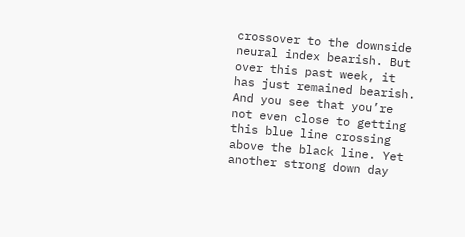crossover to the downside neural index bearish. But over this past week, it has just remained bearish. And you see that you’re not even close to getting this blue line crossing above the black line. Yet another strong down day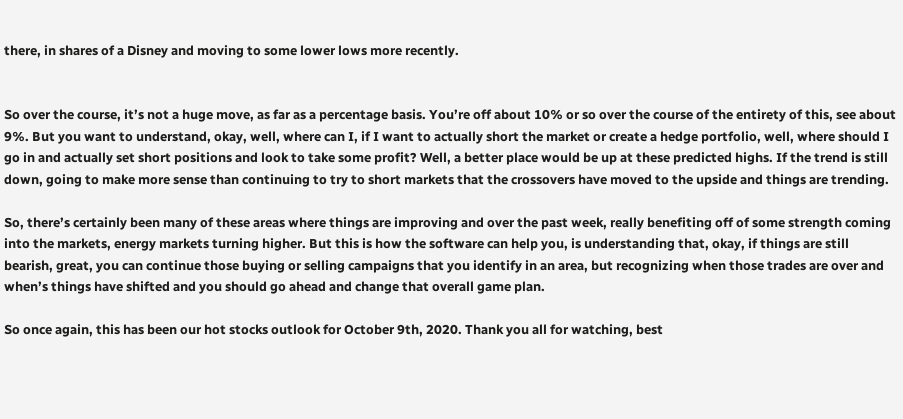there, in shares of a Disney and moving to some lower lows more recently.


So over the course, it’s not a huge move, as far as a percentage basis. You’re off about 10% or so over the course of the entirety of this, see about 9%. But you want to understand, okay, well, where can I, if I want to actually short the market or create a hedge portfolio, well, where should I go in and actually set short positions and look to take some profit? Well, a better place would be up at these predicted highs. If the trend is still down, going to make more sense than continuing to try to short markets that the crossovers have moved to the upside and things are trending.

So, there’s certainly been many of these areas where things are improving and over the past week, really benefiting off of some strength coming into the markets, energy markets turning higher. But this is how the software can help you, is understanding that, okay, if things are still bearish, great, you can continue those buying or selling campaigns that you identify in an area, but recognizing when those trades are over and when’s things have shifted and you should go ahead and change that overall game plan.

So once again, this has been our hot stocks outlook for October 9th, 2020. Thank you all for watching, best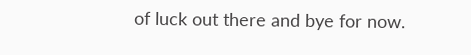of luck out there and bye for now.